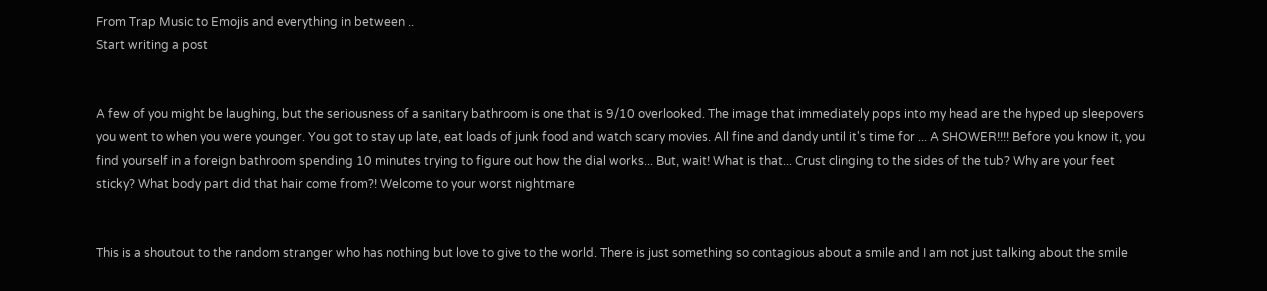From Trap Music to Emojis and everything in between ..
Start writing a post


A few of you might be laughing, but the seriousness of a sanitary bathroom is one that is 9/10 overlooked. The image that immediately pops into my head are the hyped up sleepovers you went to when you were younger. You got to stay up late, eat loads of junk food and watch scary movies. All fine and dandy until it's time for ... A SHOWER!!!! Before you know it, you find yourself in a foreign bathroom spending 10 minutes trying to figure out how the dial works... But, wait! What is that... Crust clinging to the sides of the tub? Why are your feet sticky? What body part did that hair come from?! Welcome to your worst nightmare


This is a shoutout to the random stranger who has nothing but love to give to the world. There is just something so contagious about a smile and I am not just talking about the smile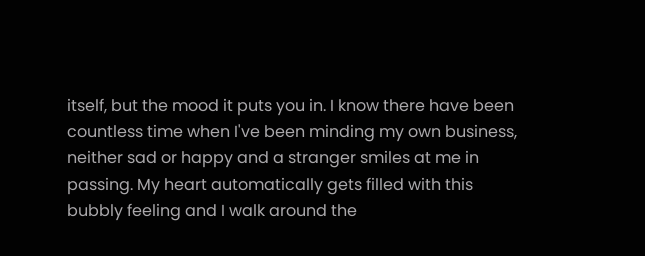itself, but the mood it puts you in. I know there have been countless time when I've been minding my own business, neither sad or happy and a stranger smiles at me in passing. My heart automatically gets filled with this bubbly feeling and I walk around the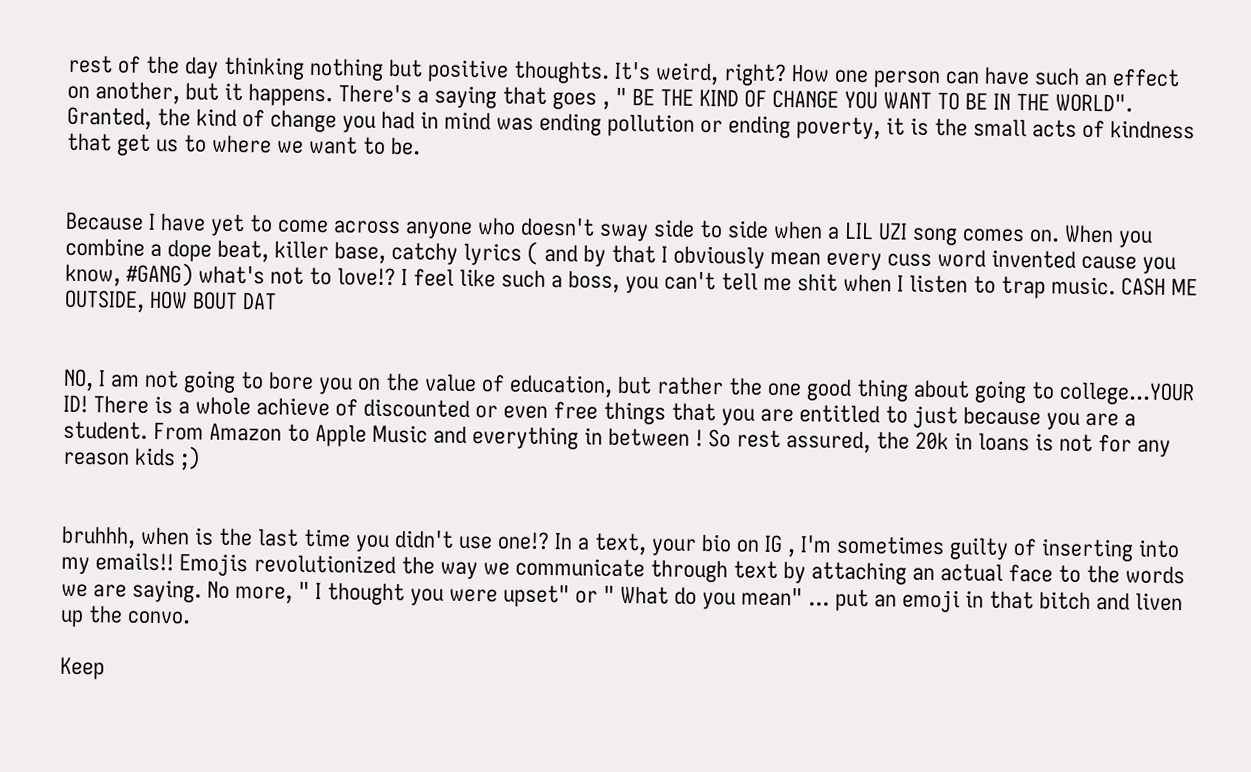rest of the day thinking nothing but positive thoughts. It's weird, right? How one person can have such an effect on another, but it happens. There's a saying that goes , " BE THE KIND OF CHANGE YOU WANT TO BE IN THE WORLD". Granted, the kind of change you had in mind was ending pollution or ending poverty, it is the small acts of kindness that get us to where we want to be.


Because I have yet to come across anyone who doesn't sway side to side when a LIL UZI song comes on. When you combine a dope beat, killer base, catchy lyrics ( and by that I obviously mean every cuss word invented cause you know, #GANG) what's not to love!? I feel like such a boss, you can't tell me shit when I listen to trap music. CASH ME OUTSIDE, HOW BOUT DAT


NO, I am not going to bore you on the value of education, but rather the one good thing about going to college...YOUR ID! There is a whole achieve of discounted or even free things that you are entitled to just because you are a student. From Amazon to Apple Music and everything in between ! So rest assured, the 20k in loans is not for any reason kids ;)


bruhhh, when is the last time you didn't use one!? In a text, your bio on IG , I'm sometimes guilty of inserting into my emails!! Emojis revolutionized the way we communicate through text by attaching an actual face to the words we are saying. No more, " I thought you were upset" or " What do you mean" ... put an emoji in that bitch and liven up the convo.

Keep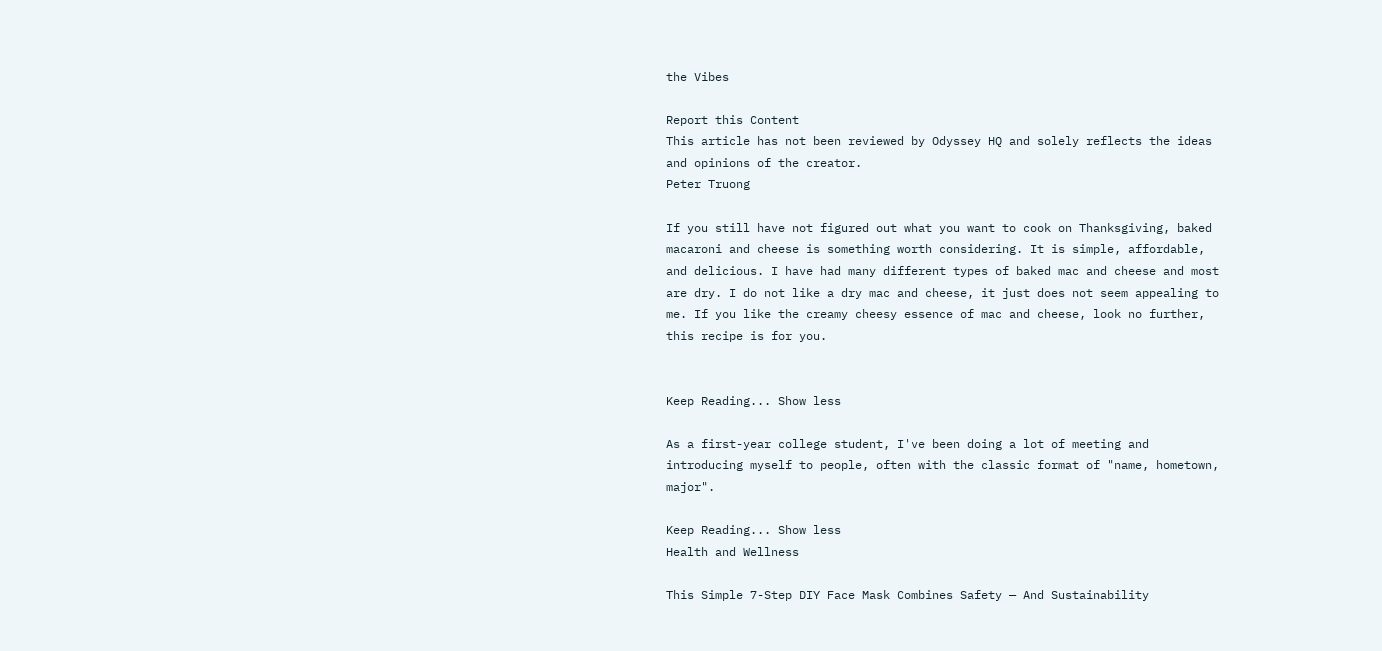the Vibes

Report this Content
This article has not been reviewed by Odyssey HQ and solely reflects the ideas and opinions of the creator.
Peter Truong

If you still have not figured out what you want to cook on Thanksgiving, baked macaroni and cheese is something worth considering. It is simple, affordable, and delicious. I have had many different types of baked mac and cheese and most are dry. I do not like a dry mac and cheese, it just does not seem appealing to me. If you like the creamy cheesy essence of mac and cheese, look no further, this recipe is for you.


Keep Reading... Show less

As a first-year college student, I've been doing a lot of meeting and introducing myself to people, often with the classic format of "name, hometown, major".

Keep Reading... Show less
Health and Wellness

This Simple 7-Step DIY Face Mask Combines Safety — And Sustainability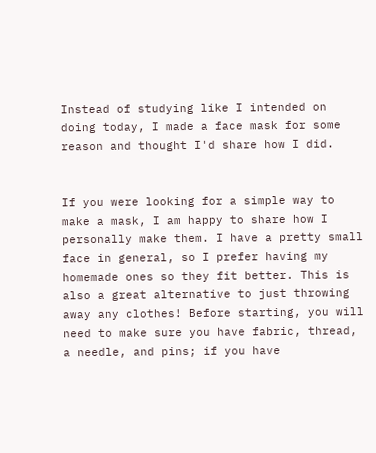Instead of studying like I intended on doing today, I made a face mask for some reason and thought I'd share how I did.


If you were looking for a simple way to make a mask, I am happy to share how I personally make them. I have a pretty small face in general, so I prefer having my homemade ones so they fit better. This is also a great alternative to just throwing away any clothes! Before starting, you will need to make sure you have fabric, thread, a needle, and pins; if you have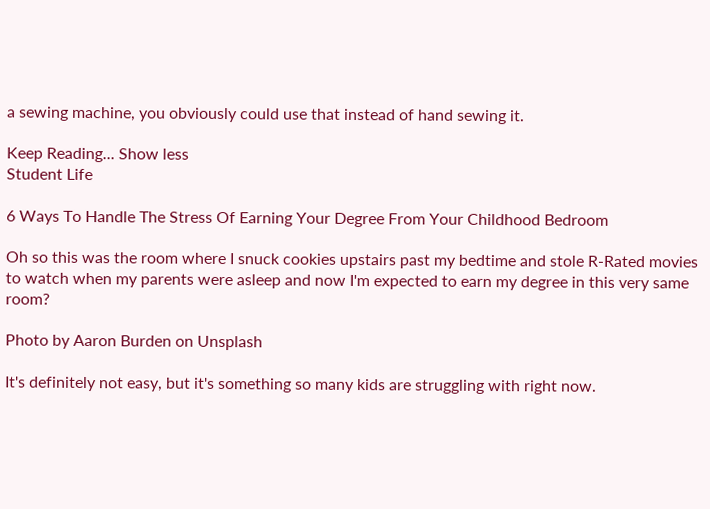a sewing machine, you obviously could use that instead of hand sewing it.

Keep Reading... Show less
Student Life

6 Ways To Handle The Stress Of Earning Your Degree From Your Childhood Bedroom

Oh so this was the room where I snuck cookies upstairs past my bedtime and stole R-Rated movies to watch when my parents were asleep and now I'm expected to earn my degree in this very same room?

Photo by Aaron Burden on Unsplash

It's definitely not easy, but it's something so many kids are struggling with right now.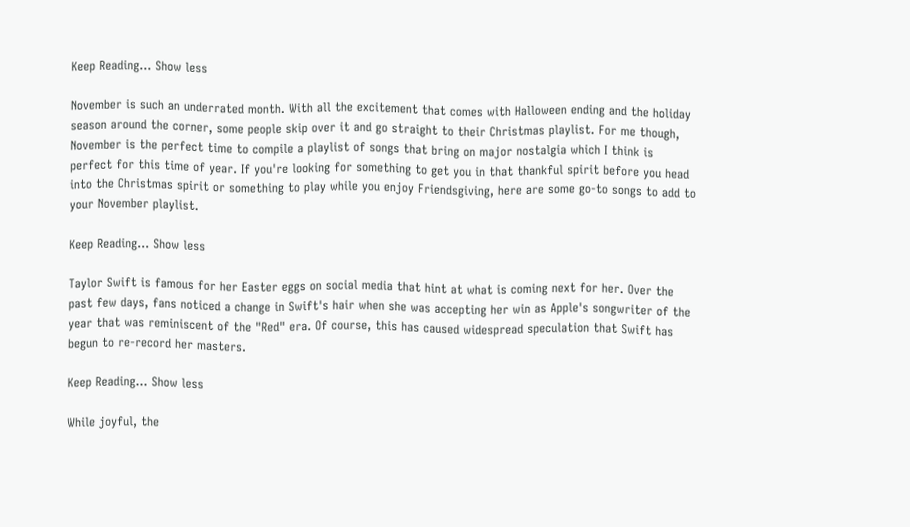Keep Reading... Show less

November is such an underrated month. With all the excitement that comes with Halloween ending and the holiday season around the corner, some people skip over it and go straight to their Christmas playlist. For me though, November is the perfect time to compile a playlist of songs that bring on major nostalgia which I think is perfect for this time of year. If you're looking for something to get you in that thankful spirit before you head into the Christmas spirit or something to play while you enjoy Friendsgiving, here are some go-to songs to add to your November playlist.

Keep Reading... Show less

Taylor Swift is famous for her Easter eggs on social media that hint at what is coming next for her. Over the past few days, fans noticed a change in Swift's hair when she was accepting her win as Apple's songwriter of the year that was reminiscent of the "Red" era. Of course, this has caused widespread speculation that Swift has begun to re-record her masters.

Keep Reading... Show less

While joyful, the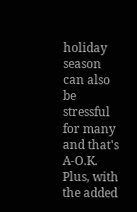holiday season can also be stressful for many and that's A-O.K. Plus, with the added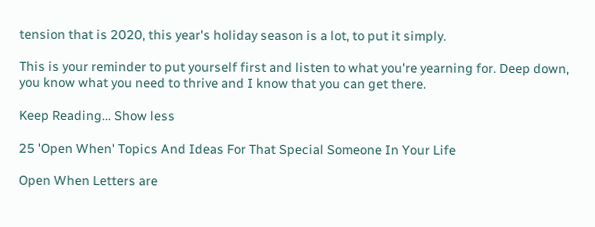tension that is 2020, this year's holiday season is a lot, to put it simply.

This is your reminder to put yourself first and listen to what you're yearning for. Deep down, you know what you need to thrive and I know that you can get there.

Keep Reading... Show less

25 'Open When' Topics And Ideas For That Special Someone In Your Life

Open When Letters are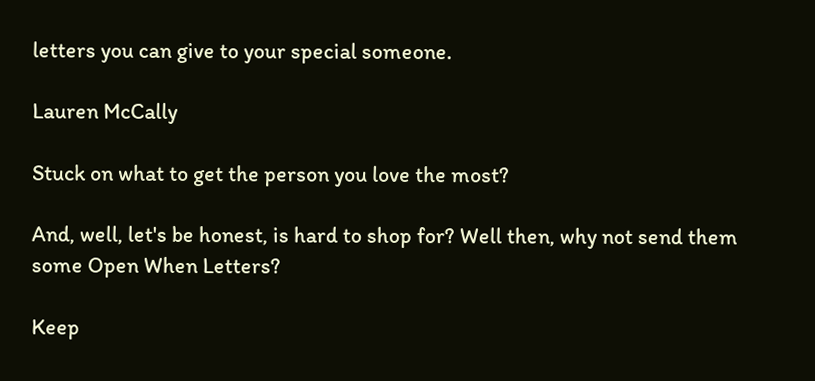letters you can give to your special someone.

Lauren McCally

Stuck on what to get the person you love the most?

And, well, let's be honest, is hard to shop for? Well then, why not send them some Open When Letters?

Keep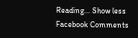Reading... Show less
Facebook Comments